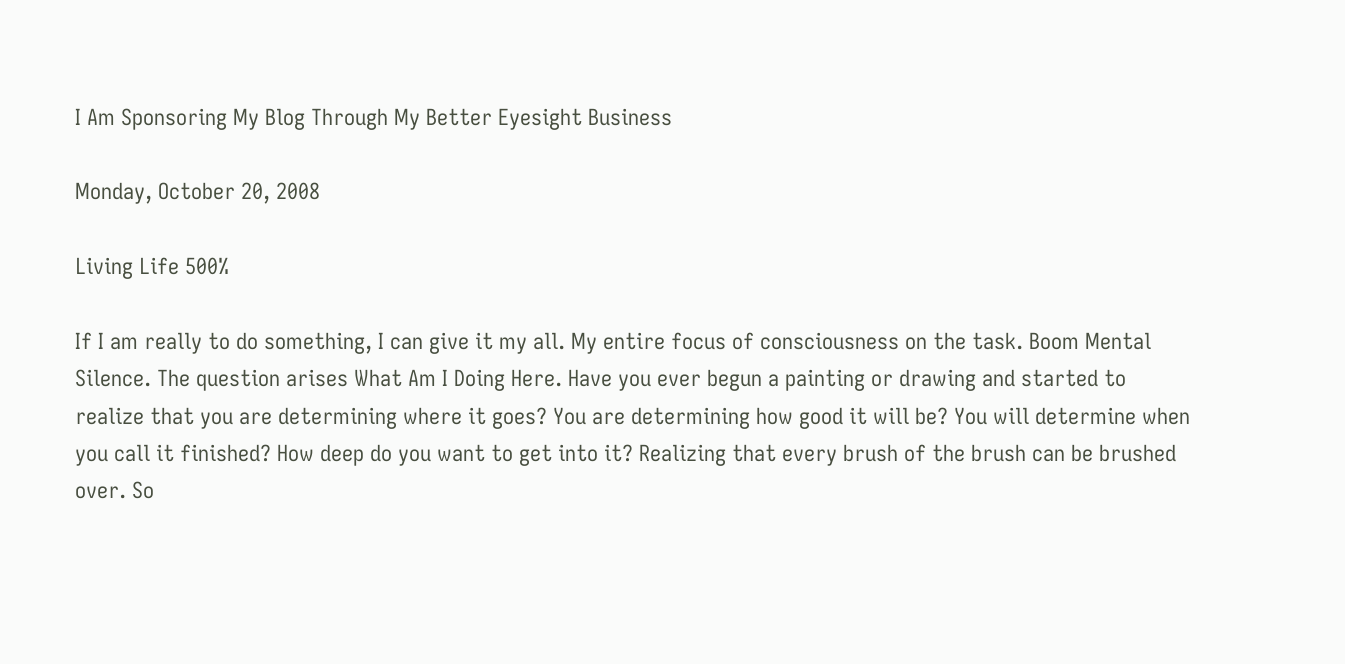I Am Sponsoring My Blog Through My Better Eyesight Business

Monday, October 20, 2008

Living Life 500%

If I am really to do something, I can give it my all. My entire focus of consciousness on the task. Boom Mental Silence. The question arises What Am I Doing Here. Have you ever begun a painting or drawing and started to realize that you are determining where it goes? You are determining how good it will be? You will determine when you call it finished? How deep do you want to get into it? Realizing that every brush of the brush can be brushed over. So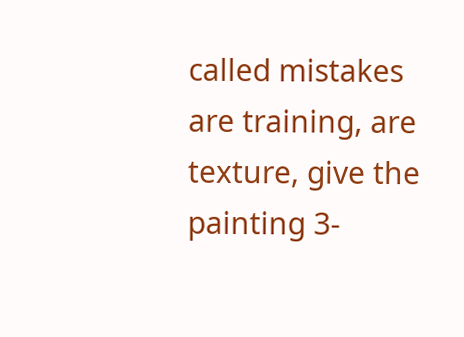called mistakes are training, are texture, give the painting 3-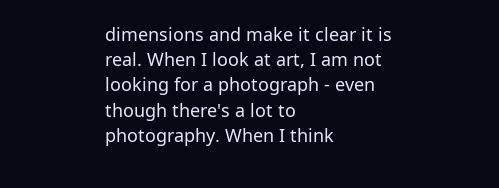dimensions and make it clear it is real. When I look at art, I am not looking for a photograph - even though there's a lot to photography. When I think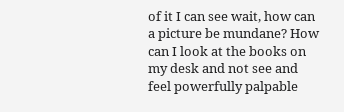of it I can see wait, how can a picture be mundane? How can I look at the books on my desk and not see and feel powerfully palpable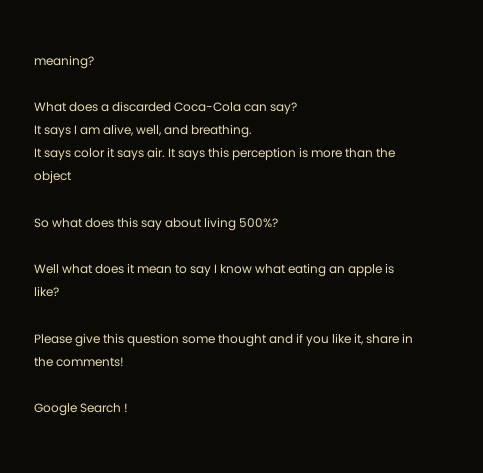meaning?

What does a discarded Coca-Cola can say?
It says I am alive, well, and breathing.
It says color it says air. It says this perception is more than the object

So what does this say about living 500%?

Well what does it mean to say I know what eating an apple is like?

Please give this question some thought and if you like it, share in the comments!

Google Search !